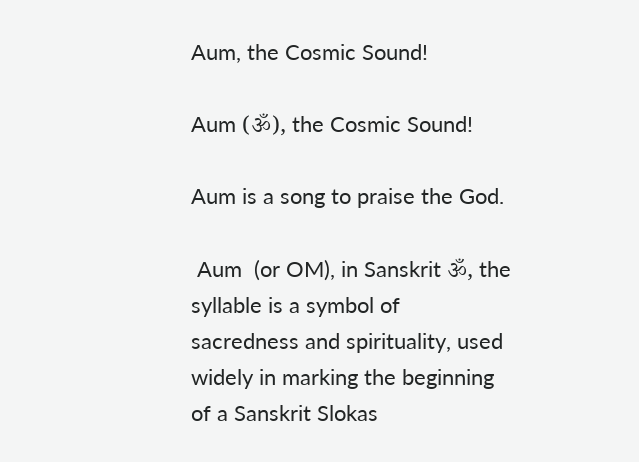Aum, the Cosmic Sound!

Aum (ॐ), the Cosmic Sound!

Aum is a song to praise the God.

 Aum  (or OM), in Sanskrit ॐ, the syllable is a symbol of sacredness and spirituality, used widely in marking the beginning of a Sanskrit Slokas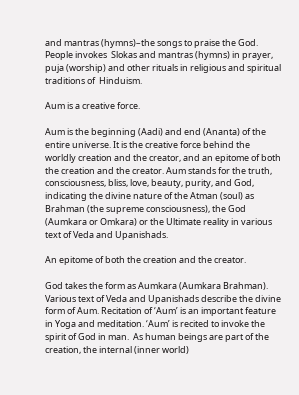and mantras (hymns)–the songs to praise the God. People invokes  Slokas and mantras (hymns) in prayer, puja (worship) and other rituals in religious and spiritual traditions of  Hinduism.

Aum is a creative force.

Aum is the beginning (Aadi) and end (Ananta) of the entire universe. It is the creative force behind the worldly creation and the creator, and an epitome of both the creation and the creator. Aum stands for the truth, consciousness, bliss, love, beauty, purity, and God, indicating the divine nature of the Atman (soul) as Brahman (the supreme consciousness), the God (Aumkara or Omkara) or the Ultimate reality in various text of Veda and Upanishads.

An epitome of both the creation and the creator.

God takes the form as Aumkara (Aumkara Brahman). Various text of Veda and Upanishads describe the divine form of Aum. Recitation of ‘Aum’ is an important feature in Yoga and meditation. ‘Aum’ is recited to invoke the spirit of God in man.  As human beings are part of the creation, the internal (inner world)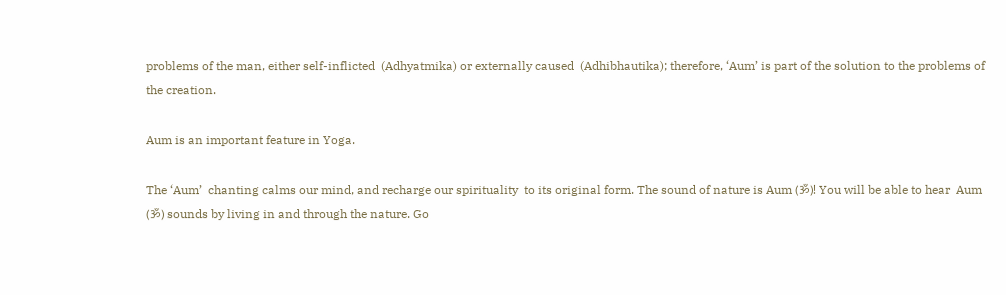problems of the man, either self-inflicted  (Adhyatmika) or externally caused  (Adhibhautika); therefore, ‘Aum’ is part of the solution to the problems of the creation.

Aum is an important feature in Yoga.

The ‘Aum’  chanting calms our mind, and recharge our spirituality  to its original form. The sound of nature is Aum (ॐ)! You will be able to hear  Aum (ॐ) sounds by living in and through the nature. Go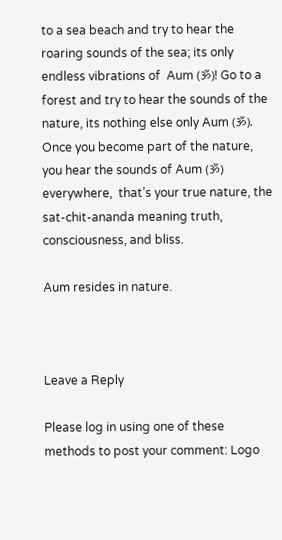to a sea beach and try to hear the roaring sounds of the sea; its only endless vibrations of  Aum (ॐ)! Go to a forest and try to hear the sounds of the nature, its nothing else only Aum (ॐ). Once you become part of the nature,  you hear the sounds of Aum (ॐ) everywhere,  that’s your true nature, the sat-chit-ananda meaning truth, consciousness, and bliss.

Aum resides in nature.



Leave a Reply

Please log in using one of these methods to post your comment: Logo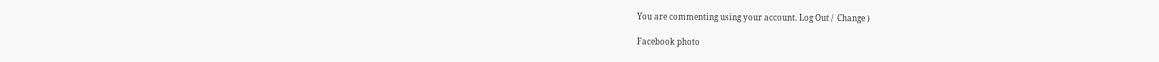You are commenting using your account. Log Out /  Change )

Facebook photo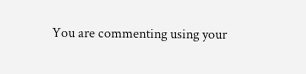You are commenting using your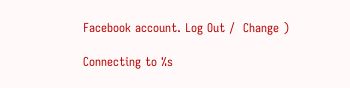Facebook account. Log Out /  Change )

Connecting to %s